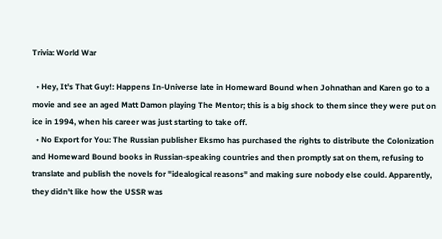Trivia: World War

  • Hey, It's That Guy!: Happens In-Universe late in Homeward Bound when Johnathan and Karen go to a movie and see an aged Matt Damon playing The Mentor; this is a big shock to them since they were put on ice in 1994, when his career was just starting to take off.
  • No Export for You: The Russian publisher Eksmo has purchased the rights to distribute the Colonization and Homeward Bound books in Russian-speaking countries and then promptly sat on them, refusing to translate and publish the novels for "idealogical reasons" and making sure nobody else could. Apparently, they didn't like how the USSR was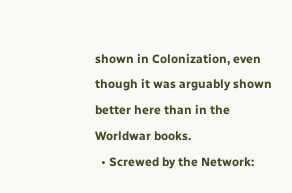shown in Colonization, even though it was arguably shown better here than in the Worldwar books.
  • Screwed by the Network: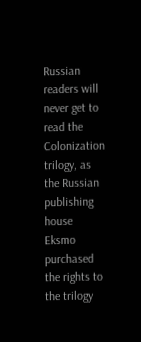Russian readers will never get to read the Colonization trilogy, as the Russian publishing house Eksmo purchased the rights to the trilogy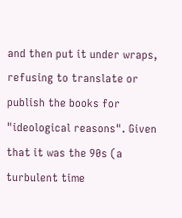and then put it under wraps, refusing to translate or publish the books for "ideological reasons". Given that it was the 90s (a turbulent time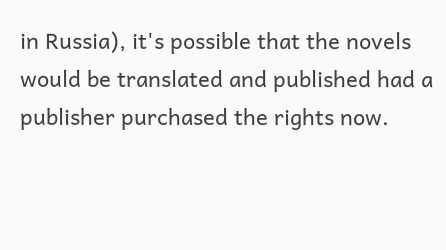in Russia), it's possible that the novels would be translated and published had a publisher purchased the rights now.